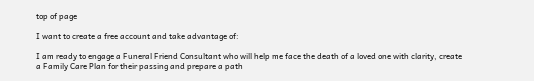top of page

I want to create a free account and take advantage of:

I am ready to engage a Funeral Friend Consultant who will help me face the death of a loved one with clarity, create a Family Care Plan for their passing and prepare a path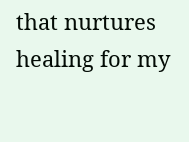that nurtures healing for my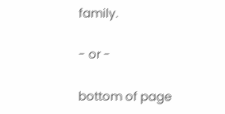family.

- or -

bottom of page